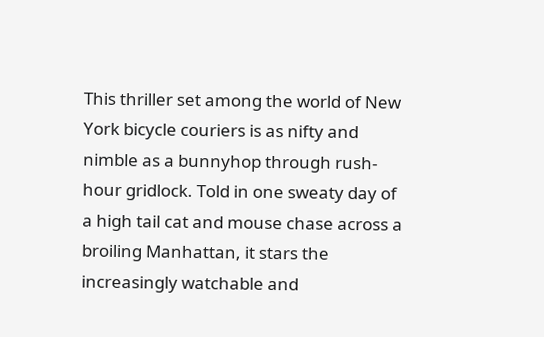This thriller set among the world of New York bicycle couriers is as nifty and nimble as a bunnyhop through rush-hour gridlock. Told in one sweaty day of a high tail cat and mouse chase across a broiling Manhattan, it stars the increasingly watchable and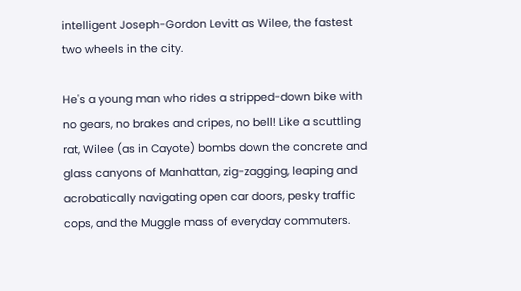intelligent Joseph-Gordon Levitt as Wilee, the fastest two wheels in the city.

He's a young man who rides a stripped-down bike with no gears, no brakes and cripes, no bell! Like a scuttling rat, Wilee (as in Cayote) bombs down the concrete and glass canyons of Manhattan, zig-zagging, leaping and acrobatically navigating open car doors, pesky traffic cops, and the Muggle mass of everyday commuters.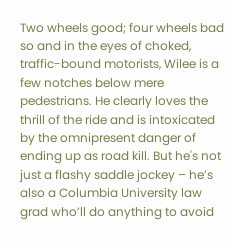Two wheels good; four wheels bad so and in the eyes of choked, traffic-bound motorists, Wilee is a few notches below mere pedestrians. He clearly loves the thrill of the ride and is intoxicated by the omnipresent danger of ending up as road kill. But he's not just a flashy saddle jockey – he’s also a Columbia University law grad who’ll do anything to avoid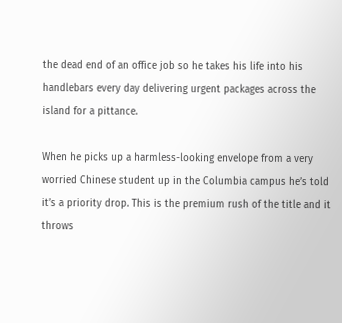the dead end of an office job so he takes his life into his handlebars every day delivering urgent packages across the island for a pittance.

When he picks up a harmless-looking envelope from a very worried Chinese student up in the Columbia campus he’s told it’s a priority drop. This is the premium rush of the title and it throws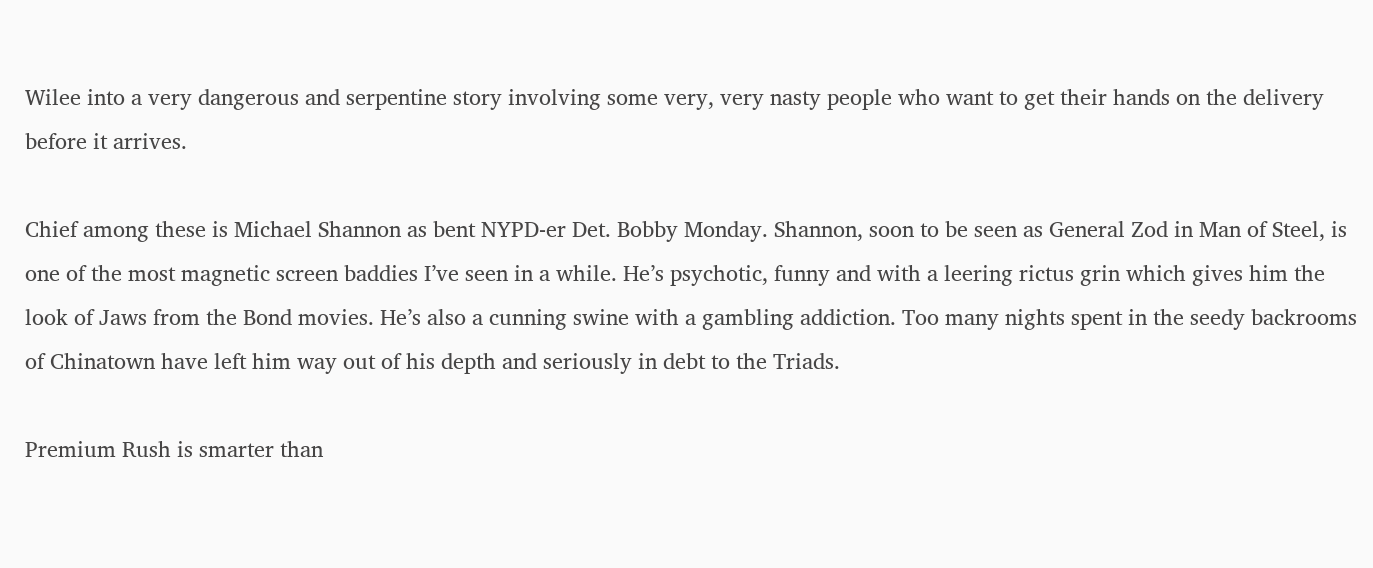Wilee into a very dangerous and serpentine story involving some very, very nasty people who want to get their hands on the delivery before it arrives.

Chief among these is Michael Shannon as bent NYPD-er Det. Bobby Monday. Shannon, soon to be seen as General Zod in Man of Steel, is one of the most magnetic screen baddies I’ve seen in a while. He’s psychotic, funny and with a leering rictus grin which gives him the look of Jaws from the Bond movies. He’s also a cunning swine with a gambling addiction. Too many nights spent in the seedy backrooms of Chinatown have left him way out of his depth and seriously in debt to the Triads.

Premium Rush is smarter than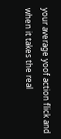your average yoof action flick and when it takes the real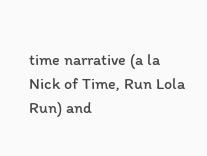time narrative (a la Nick of Time, Run Lola Run) and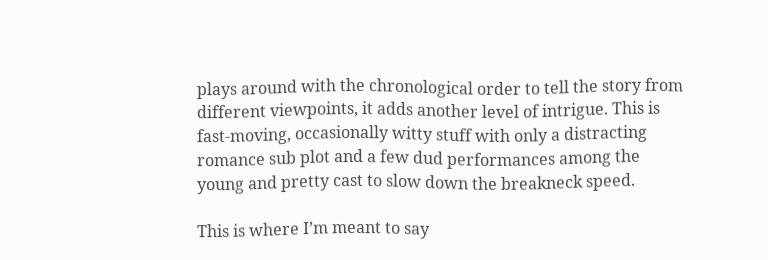plays around with the chronological order to tell the story from different viewpoints, it adds another level of intrigue. This is fast-moving, occasionally witty stuff with only a distracting romance sub plot and a few dud performances among the young and pretty cast to slow down the breakneck speed.

This is where I’m meant to say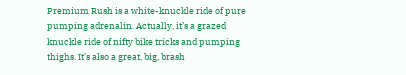Premium Rush is a white-knuckle ride of pure pumping adrenalin. Actually, it’s a grazed knuckle ride of nifty bike tricks and pumping thighs. It’s also a great, big, brash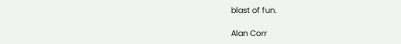blast of fun.

Alan Corr